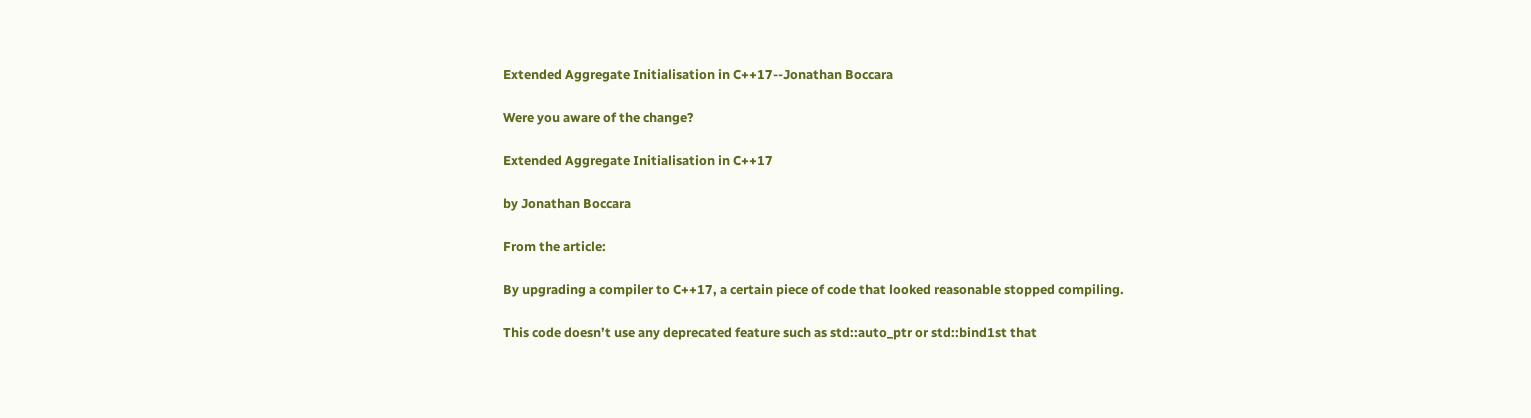Extended Aggregate Initialisation in C++17--Jonathan Boccara

Were you aware of the change?

Extended Aggregate Initialisation in C++17

by Jonathan Boccara

From the article:

By upgrading a compiler to C++17, a certain piece of code that looked reasonable stopped compiling.

This code doesn’t use any deprecated feature such as std::auto_ptr or std::bind1st that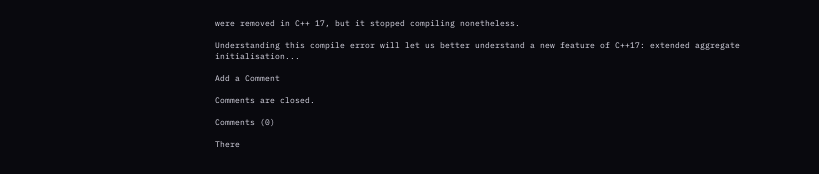were removed in C++ 17, but it stopped compiling nonetheless.

Understanding this compile error will let us better understand a new feature of C++17: extended aggregate initialisation...

Add a Comment

Comments are closed.

Comments (0)

There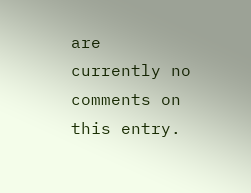are currently no comments on this entry.